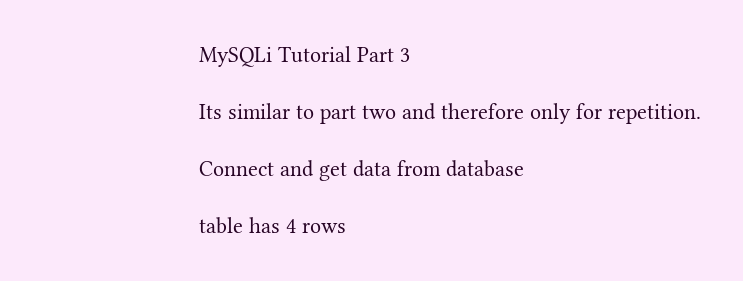MySQLi Tutorial Part 3

Its similar to part two and therefore only for repetition.

Connect and get data from database

table has 4 rows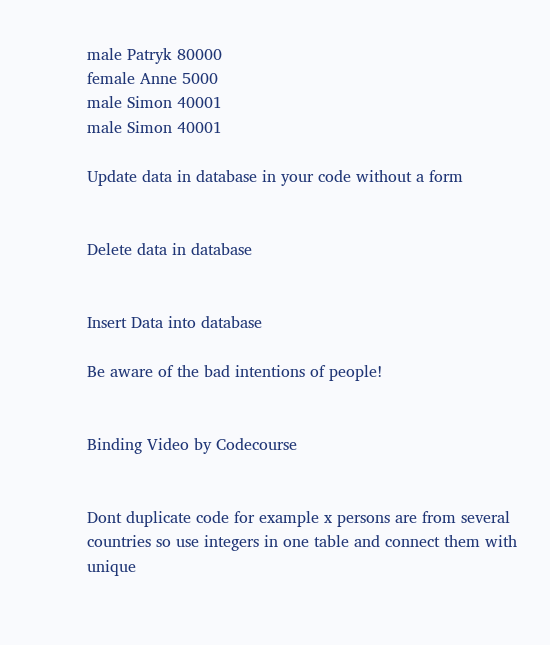male Patryk 80000
female Anne 5000
male Simon 40001
male Simon 40001

Update data in database in your code without a form


Delete data in database


Insert Data into database

Be aware of the bad intentions of people!


Binding Video by Codecourse


Dont duplicate code for example x persons are from several countries so use integers in one table and connect them with unique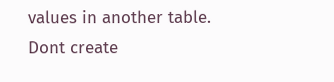values in another table.
Dont create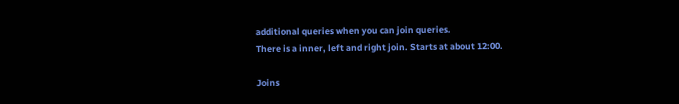additional queries when you can join queries.
There is a inner, left and right join. Starts at about 12:00.

Joins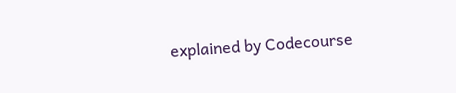explained by Codecourse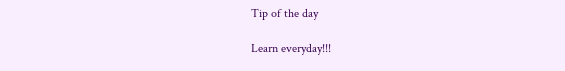Tip of the day

Learn everyday!!!